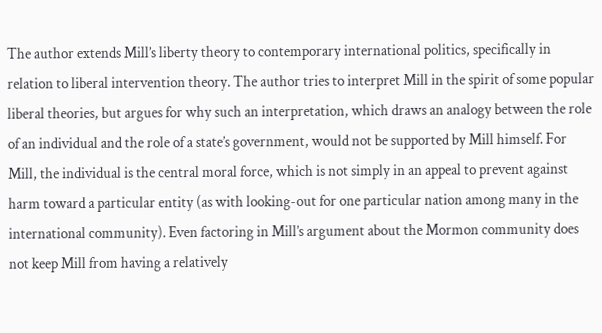The author extends Mill’s liberty theory to contemporary international politics, specifically in relation to liberal intervention theory. The author tries to interpret Mill in the spirit of some popular liberal theories, but argues for why such an interpretation, which draws an analogy between the role of an individual and the role of a state’s government, would not be supported by Mill himself. For Mill, the individual is the central moral force, which is not simply in an appeal to prevent against harm toward a particular entity (as with looking-out for one particular nation among many in the international community). Even factoring in Mill’s argument about the Mormon community does not keep Mill from having a relatively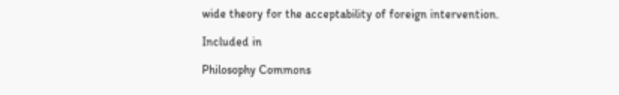wide theory for the acceptability of foreign intervention.

Included in

Philosophy Commons